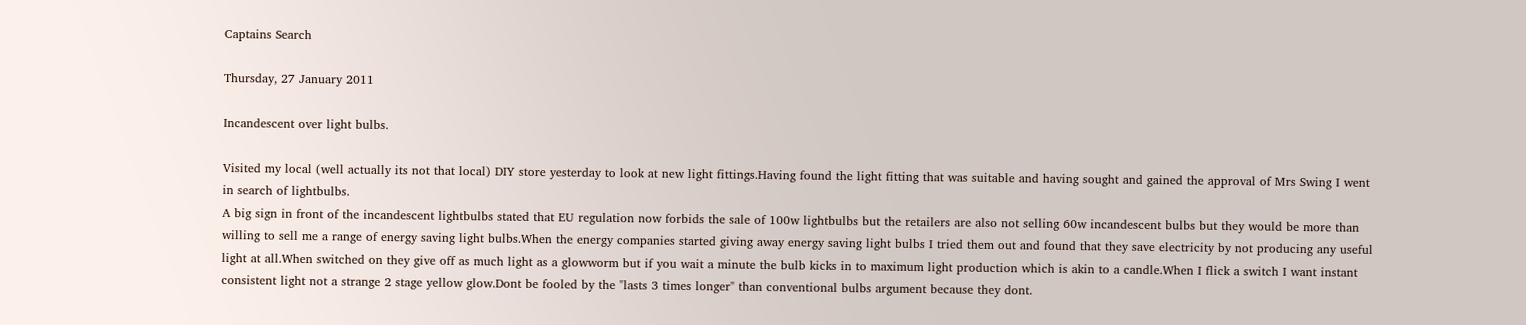Captains Search

Thursday, 27 January 2011

Incandescent over light bulbs.

Visited my local (well actually its not that local) DIY store yesterday to look at new light fittings.Having found the light fitting that was suitable and having sought and gained the approval of Mrs Swing I went in search of lightbulbs.
A big sign in front of the incandescent lightbulbs stated that EU regulation now forbids the sale of 100w lightbulbs but the retailers are also not selling 60w incandescent bulbs but they would be more than willing to sell me a range of energy saving light bulbs.When the energy companies started giving away energy saving light bulbs I tried them out and found that they save electricity by not producing any useful light at all.When switched on they give off as much light as a glowworm but if you wait a minute the bulb kicks in to maximum light production which is akin to a candle.When I flick a switch I want instant consistent light not a strange 2 stage yellow glow.Dont be fooled by the "lasts 3 times longer" than conventional bulbs argument because they dont.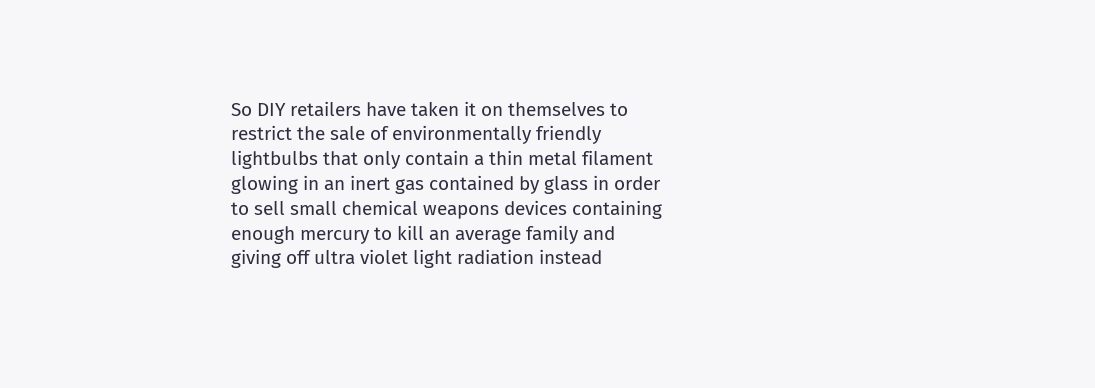So DIY retailers have taken it on themselves to restrict the sale of environmentally friendly lightbulbs that only contain a thin metal filament glowing in an inert gas contained by glass in order to sell small chemical weapons devices containing enough mercury to kill an average family and giving off ultra violet light radiation instead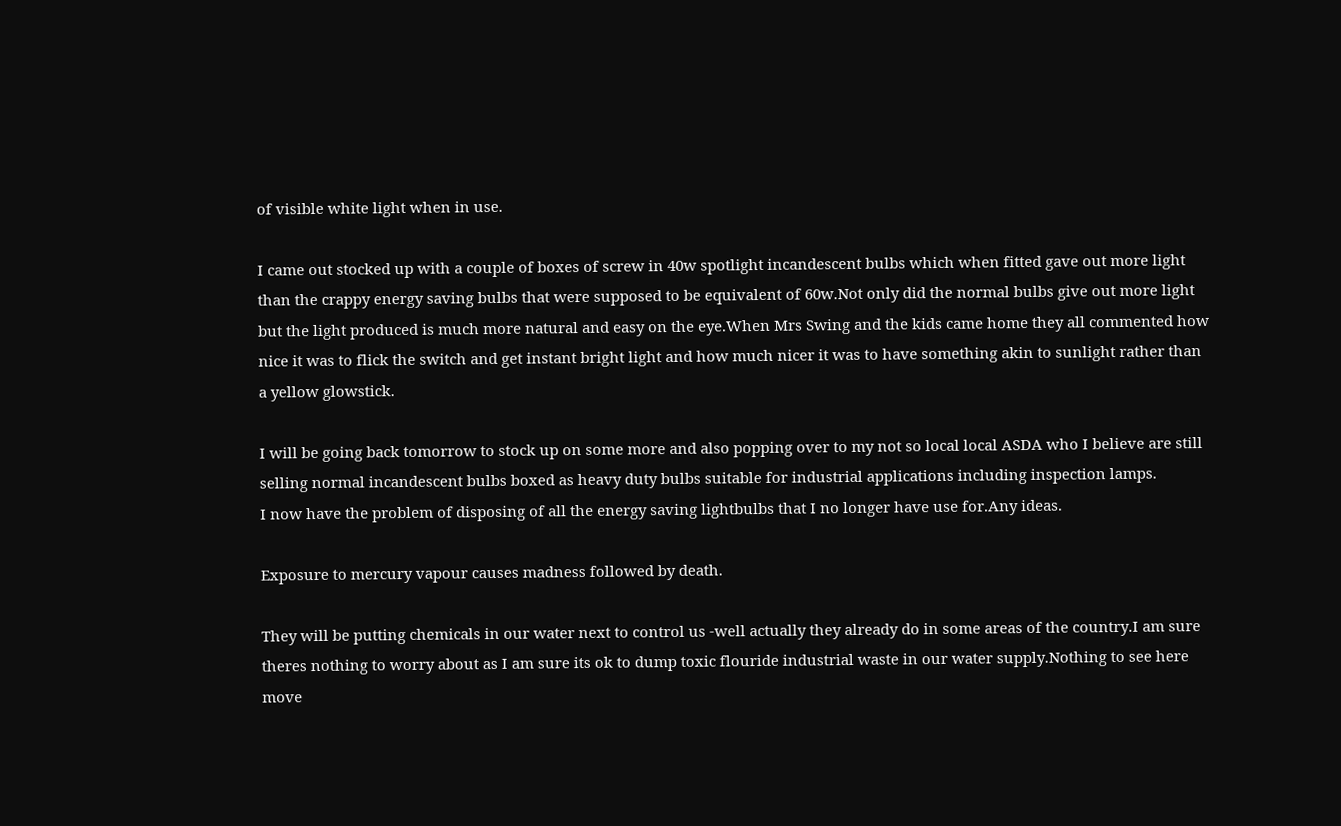of visible white light when in use.

I came out stocked up with a couple of boxes of screw in 40w spotlight incandescent bulbs which when fitted gave out more light than the crappy energy saving bulbs that were supposed to be equivalent of 60w.Not only did the normal bulbs give out more light but the light produced is much more natural and easy on the eye.When Mrs Swing and the kids came home they all commented how nice it was to flick the switch and get instant bright light and how much nicer it was to have something akin to sunlight rather than a yellow glowstick.

I will be going back tomorrow to stock up on some more and also popping over to my not so local local ASDA who I believe are still selling normal incandescent bulbs boxed as heavy duty bulbs suitable for industrial applications including inspection lamps.
I now have the problem of disposing of all the energy saving lightbulbs that I no longer have use for.Any ideas.

Exposure to mercury vapour causes madness followed by death.

They will be putting chemicals in our water next to control us -well actually they already do in some areas of the country.I am sure theres nothing to worry about as I am sure its ok to dump toxic flouride industrial waste in our water supply.Nothing to see here move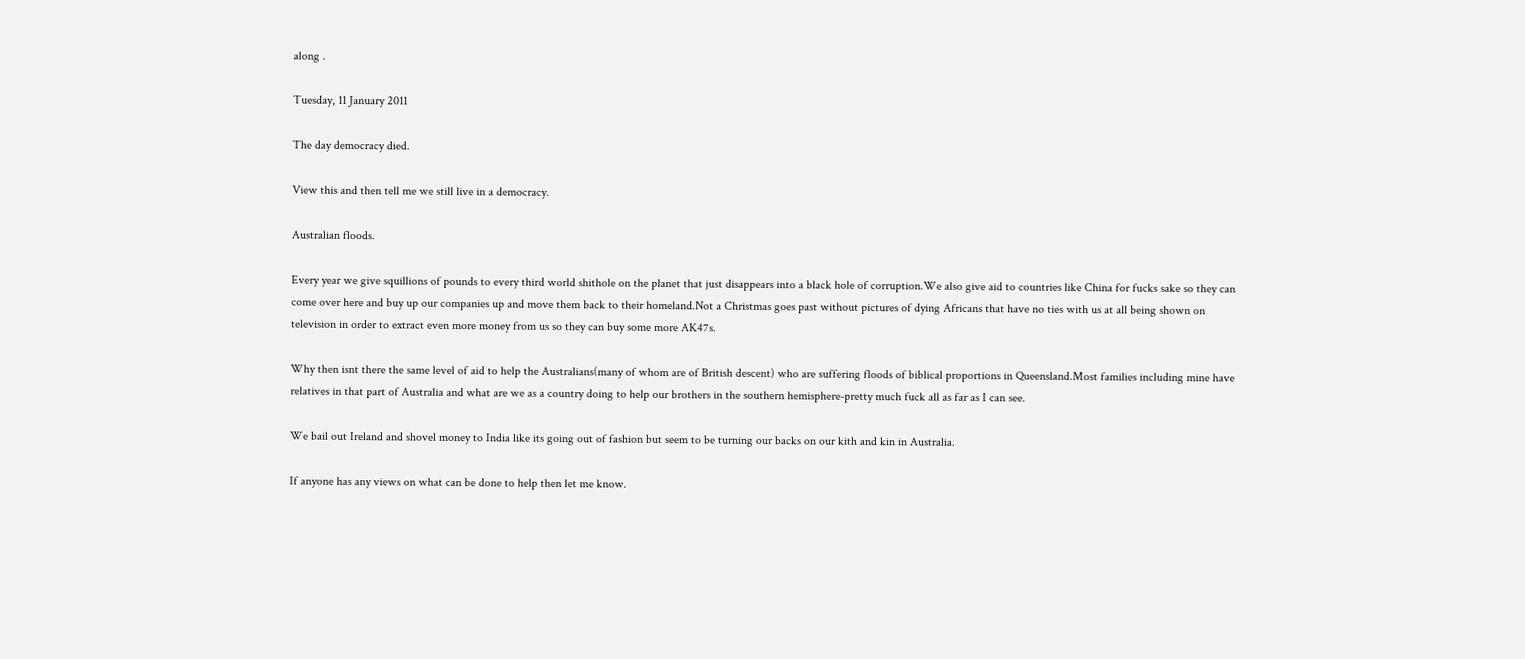along .

Tuesday, 11 January 2011

The day democracy died.

View this and then tell me we still live in a democracy.

Australian floods.

Every year we give squillions of pounds to every third world shithole on the planet that just disappears into a black hole of corruption.We also give aid to countries like China for fucks sake so they can come over here and buy up our companies up and move them back to their homeland.Not a Christmas goes past without pictures of dying Africans that have no ties with us at all being shown on television in order to extract even more money from us so they can buy some more AK47s.

Why then isnt there the same level of aid to help the Australians(many of whom are of British descent) who are suffering floods of biblical proportions in Queensland.Most families including mine have relatives in that part of Australia and what are we as a country doing to help our brothers in the southern hemisphere-pretty much fuck all as far as I can see.

We bail out Ireland and shovel money to India like its going out of fashion but seem to be turning our backs on our kith and kin in Australia.

If anyone has any views on what can be done to help then let me know.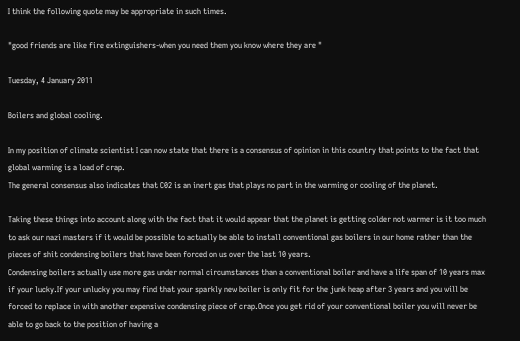I think the following quote may be appropriate in such times.

"good friends are like fire extinguishers-when you need them you know where they are "

Tuesday, 4 January 2011

Boilers and global cooling.

In my position of climate scientist I can now state that there is a consensus of opinion in this country that points to the fact that global warming is a load of crap.
The general consensus also indicates that C02 is an inert gas that plays no part in the warming or cooling of the planet.

Taking these things into account along with the fact that it would appear that the planet is getting colder not warmer is it too much to ask our nazi masters if it would be possible to actually be able to install conventional gas boilers in our home rather than the pieces of shit condensing boilers that have been forced on us over the last 10 years.
Condensing boilers actually use more gas under normal circumstances than a conventional boiler and have a life span of 10 years max if your lucky.If your unlucky you may find that your sparkly new boiler is only fit for the junk heap after 3 years and you will be forced to replace in with another expensive condensing piece of crap.Once you get rid of your conventional boiler you will never be able to go back to the position of having a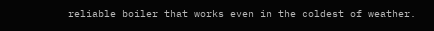reliable boiler that works even in the coldest of weather.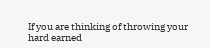If you are thinking of throwing your hard earned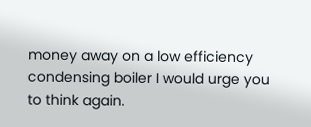money away on a low efficiency condensing boiler I would urge you to think again.